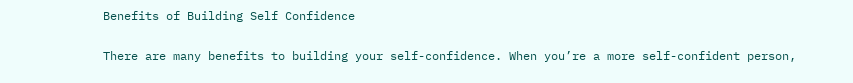Benefits of Building Self Confidence

There are many benefits to building your self-confidence. When you’re a more self-confident person,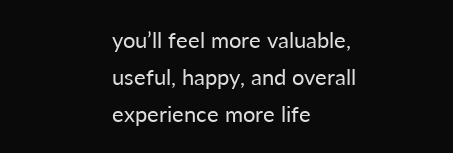you’ll feel more valuable, useful, happy, and overall experience more life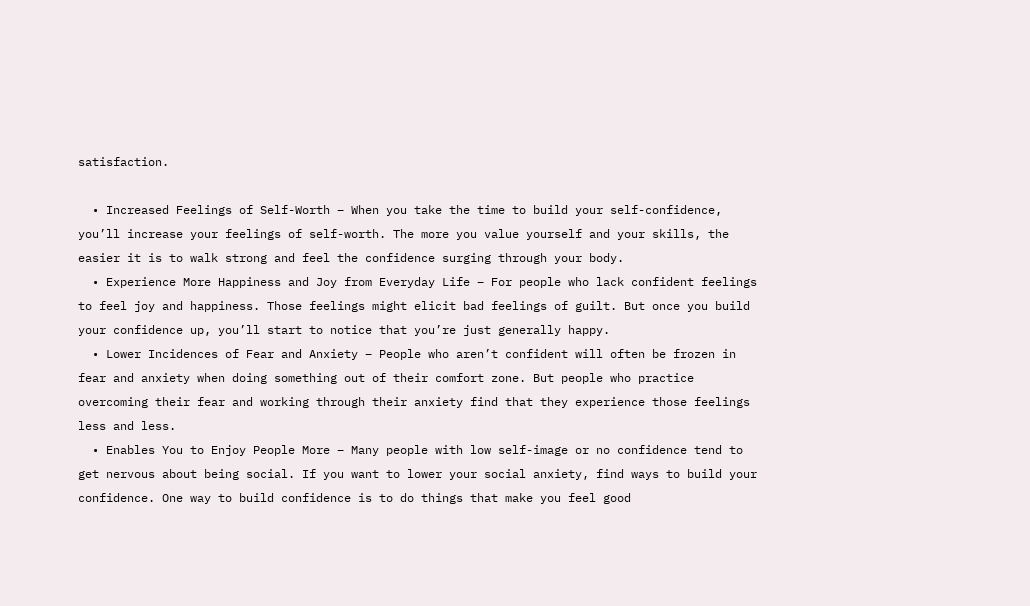satisfaction.

  • Increased Feelings of Self-Worth – When you take the time to build your self-confidence, you’ll increase your feelings of self-worth. The more you value yourself and your skills, the easier it is to walk strong and feel the confidence surging through your body.
  • Experience More Happiness and Joy from Everyday Life – For people who lack confident feelings to feel joy and happiness. Those feelings might elicit bad feelings of guilt. But once you build your confidence up, you’ll start to notice that you’re just generally happy.
  • Lower Incidences of Fear and Anxiety – People who aren’t confident will often be frozen in fear and anxiety when doing something out of their comfort zone. But people who practice overcoming their fear and working through their anxiety find that they experience those feelings less and less.
  • Enables You to Enjoy People More – Many people with low self-image or no confidence tend to get nervous about being social. If you want to lower your social anxiety, find ways to build your confidence. One way to build confidence is to do things that make you feel good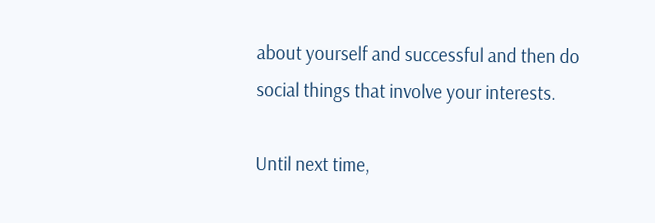about yourself and successful and then do social things that involve your interests.

Until next time,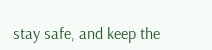stay safe, and keep the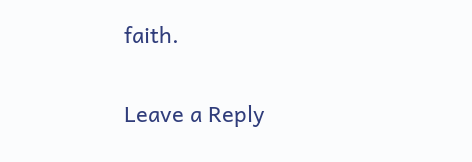faith.

Leave a Reply